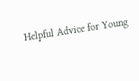Helpful Advice for Young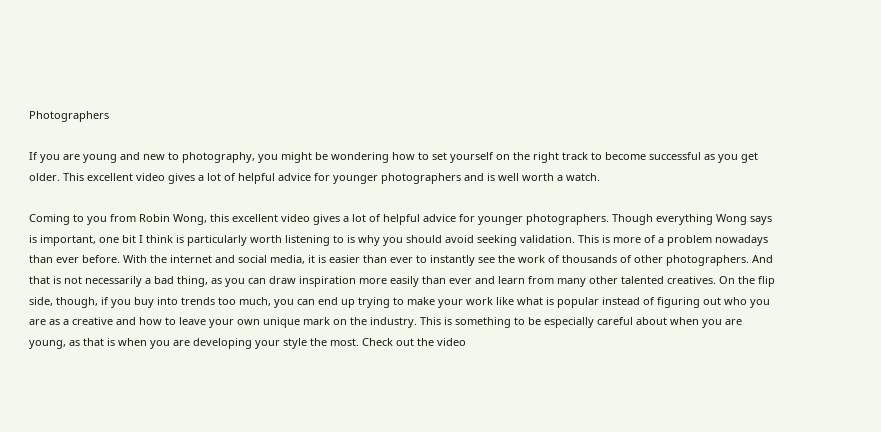Photographers

If you are young and new to photography, you might be wondering how to set yourself on the right track to become successful as you get older. This excellent video gives a lot of helpful advice for younger photographers and is well worth a watch.

Coming to you from Robin Wong, this excellent video gives a lot of helpful advice for younger photographers. Though everything Wong says is important, one bit I think is particularly worth listening to is why you should avoid seeking validation. This is more of a problem nowadays than ever before. With the internet and social media, it is easier than ever to instantly see the work of thousands of other photographers. And that is not necessarily a bad thing, as you can draw inspiration more easily than ever and learn from many other talented creatives. On the flip side, though, if you buy into trends too much, you can end up trying to make your work like what is popular instead of figuring out who you are as a creative and how to leave your own unique mark on the industry. This is something to be especially careful about when you are young, as that is when you are developing your style the most. Check out the video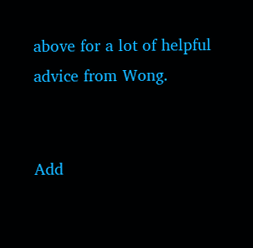above for a lot of helpful advice from Wong.


Add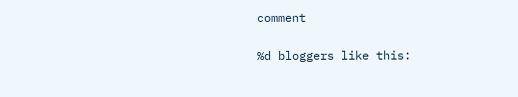comment

%d bloggers like this: